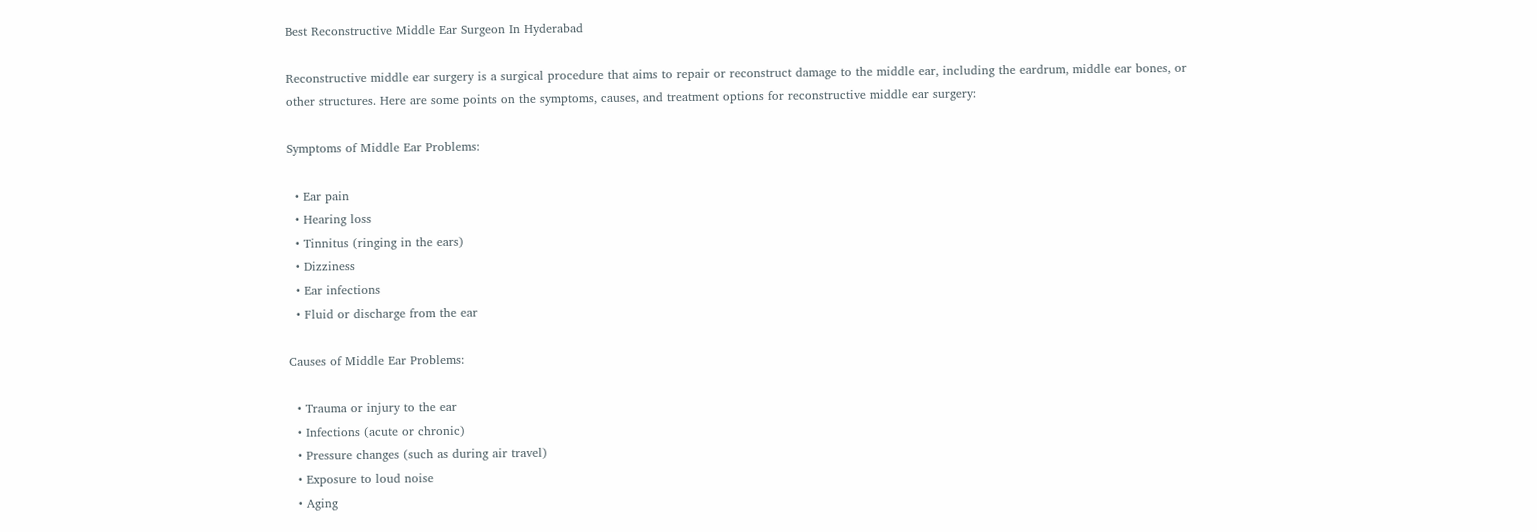Best Reconstructive Middle Ear Surgeon In Hyderabad

Reconstructive middle ear surgery is a surgical procedure that aims to repair or reconstruct damage to the middle ear, including the eardrum, middle ear bones, or other structures. Here are some points on the symptoms, causes, and treatment options for reconstructive middle ear surgery:

Symptoms of Middle Ear Problems:

  • Ear pain
  • Hearing loss
  • Tinnitus (ringing in the ears)
  • Dizziness
  • Ear infections
  • Fluid or discharge from the ear

Causes of Middle Ear Problems:

  • Trauma or injury to the ear
  • Infections (acute or chronic)
  • Pressure changes (such as during air travel)
  • Exposure to loud noise
  • Aging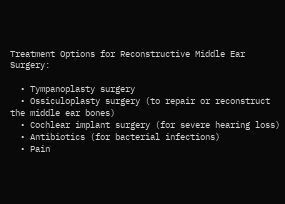Treatment Options for Reconstructive Middle Ear Surgery:

  • Tympanoplasty surgery
  • Ossiculoplasty surgery (to repair or reconstruct the middle ear bones)
  • Cochlear implant surgery (for severe hearing loss)
  • Antibiotics (for bacterial infections)
  • Pain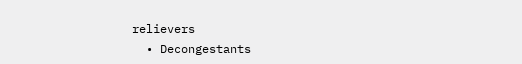relievers
  • Decongestants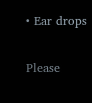• Ear drops

Please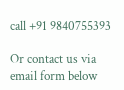call +91 9840755393

Or contact us via email form below